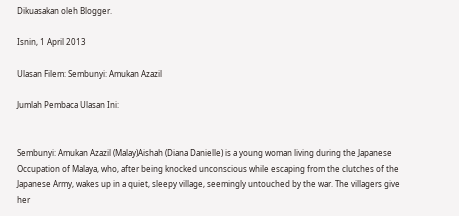Dikuasakan oleh Blogger.

Isnin, 1 April 2013

Ulasan Filem: Sembunyi: Amukan Azazil

Jumlah Pembaca Ulasan Ini:


Sembunyi: Amukan Azazil (Malay)Aishah (Diana Danielle) is a young woman living during the Japanese Occupation of Malaya, who, after being knocked unconscious while escaping from the clutches of the Japanese Army, wakes up in a quiet, sleepy village, seemingly untouched by the war. The villagers give her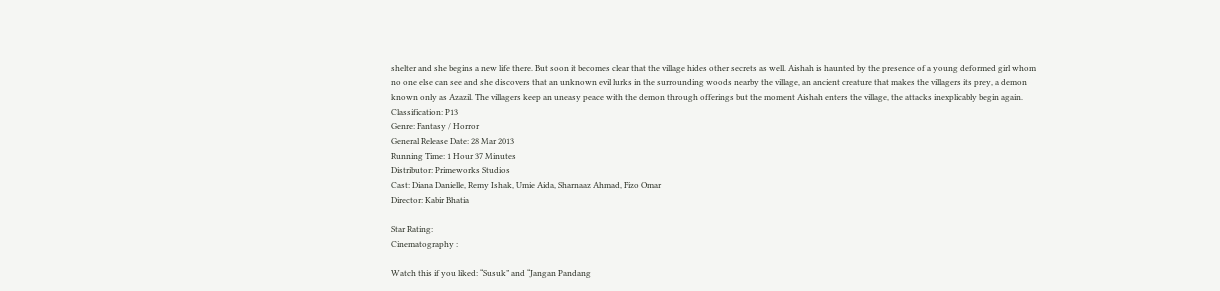shelter and she begins a new life there. But soon it becomes clear that the village hides other secrets as well. Aishah is haunted by the presence of a young deformed girl whom no one else can see and she discovers that an unknown evil lurks in the surrounding woods nearby the village, an ancient creature that makes the villagers its prey, a demon known only as Azazil. The villagers keep an uneasy peace with the demon through offerings but the moment Aishah enters the village, the attacks inexplicably begin again.
Classification: P13
Genre: Fantasy / Horror
General Release Date: 28 Mar 2013
Running Time: 1 Hour 37 Minutes
Distributor: Primeworks Studios
Cast: Diana Danielle, Remy Ishak, Umie Aida, Sharnaaz Ahmad, Fizo Omar
Director: Kabir Bhatia

Star Rating:
Cinematography :

Watch this if you liked: “Susuk” and “Jangan Pandang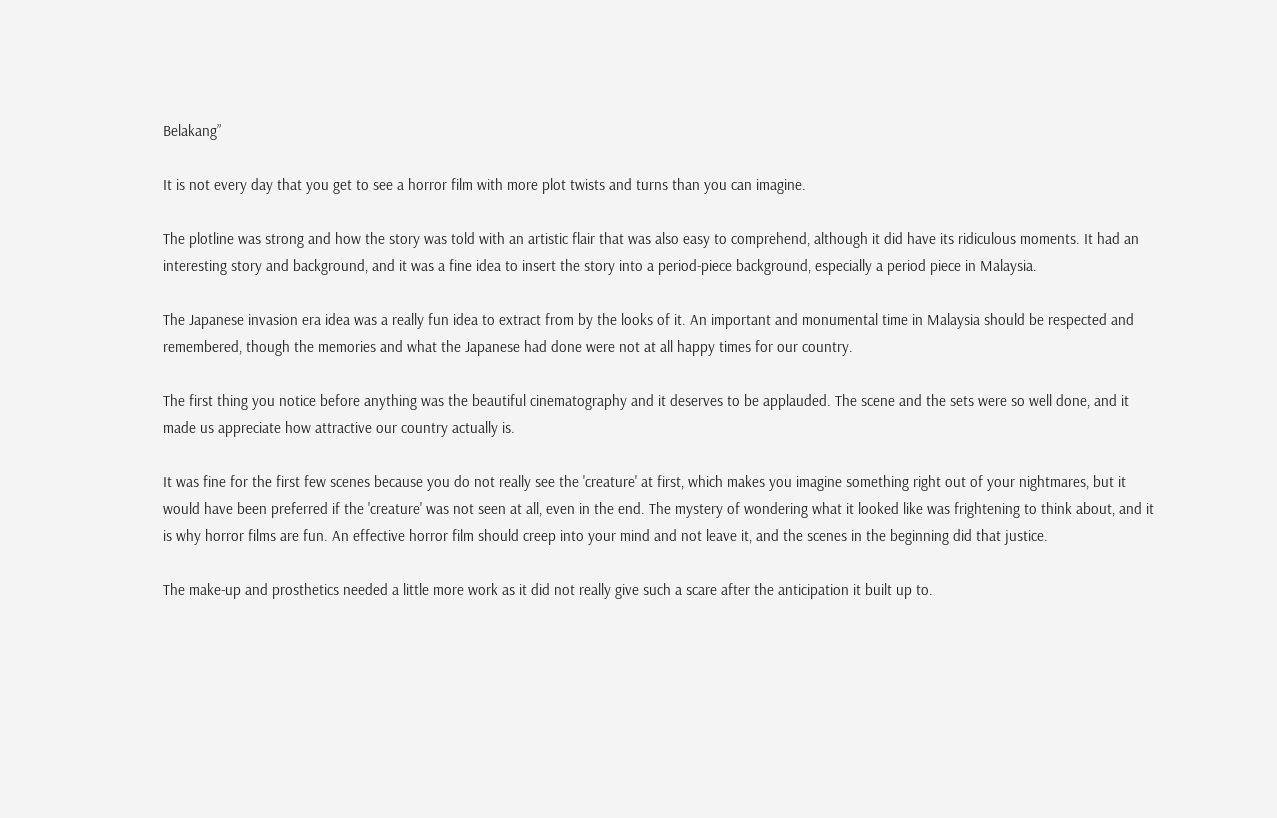Belakang”

It is not every day that you get to see a horror film with more plot twists and turns than you can imagine.

The plotline was strong and how the story was told with an artistic flair that was also easy to comprehend, although it did have its ridiculous moments. It had an interesting story and background, and it was a fine idea to insert the story into a period-piece background, especially a period piece in Malaysia.

The Japanese invasion era idea was a really fun idea to extract from by the looks of it. An important and monumental time in Malaysia should be respected and remembered, though the memories and what the Japanese had done were not at all happy times for our country.

The first thing you notice before anything was the beautiful cinematography and it deserves to be applauded. The scene and the sets were so well done, and it made us appreciate how attractive our country actually is.

It was fine for the first few scenes because you do not really see the 'creature' at first, which makes you imagine something right out of your nightmares, but it would have been preferred if the 'creature' was not seen at all, even in the end. The mystery of wondering what it looked like was frightening to think about, and it is why horror films are fun. An effective horror film should creep into your mind and not leave it, and the scenes in the beginning did that justice.

The make-up and prosthetics needed a little more work as it did not really give such a scare after the anticipation it built up to.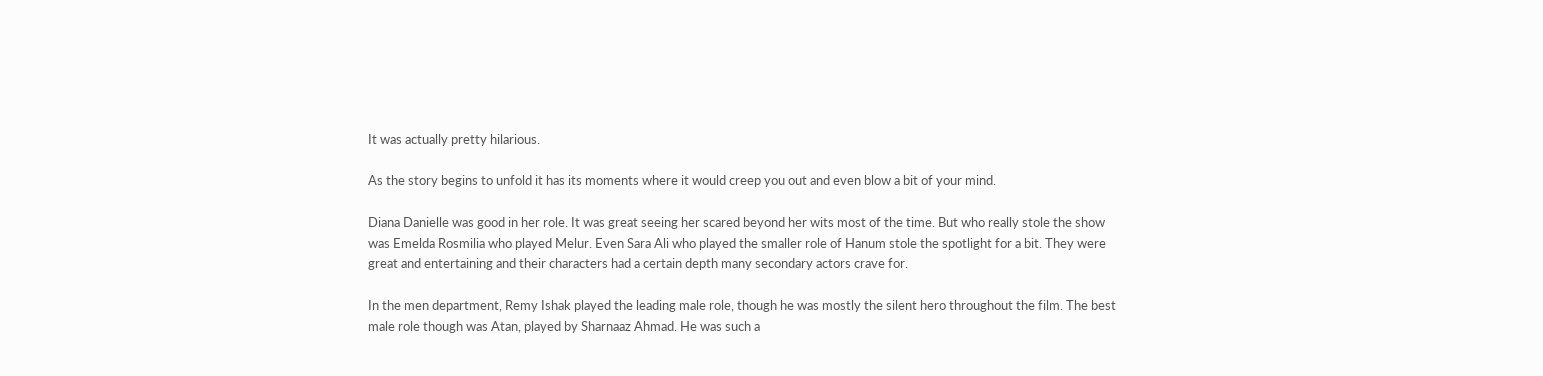It was actually pretty hilarious.

As the story begins to unfold it has its moments where it would creep you out and even blow a bit of your mind.

Diana Danielle was good in her role. It was great seeing her scared beyond her wits most of the time. But who really stole the show was Emelda Rosmilia who played Melur. Even Sara Ali who played the smaller role of Hanum stole the spotlight for a bit. They were great and entertaining and their characters had a certain depth many secondary actors crave for.

In the men department, Remy Ishak played the leading male role, though he was mostly the silent hero throughout the film. The best male role though was Atan, played by Sharnaaz Ahmad. He was such a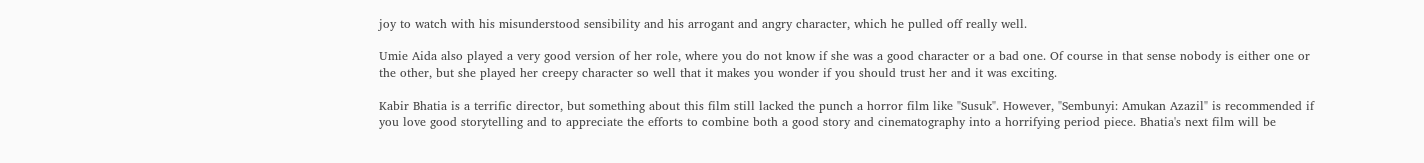joy to watch with his misunderstood sensibility and his arrogant and angry character, which he pulled off really well.

Umie Aida also played a very good version of her role, where you do not know if she was a good character or a bad one. Of course in that sense nobody is either one or the other, but she played her creepy character so well that it makes you wonder if you should trust her and it was exciting.

Kabir Bhatia is a terrific director, but something about this film still lacked the punch a horror film like "Susuk". However, "Sembunyi: Amukan Azazil" is recommended if you love good storytelling and to appreciate the efforts to combine both a good story and cinematography into a horrifying period piece. Bhatia's next film will be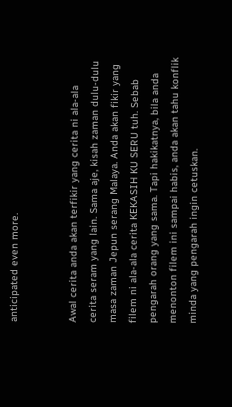anticipated even more.


Awal cerita anda akan terfikir yang cerita ni ala-ala cerita seram yang lain. Sama aje, kisah zaman dulu-dulu masa zaman Jepun serang Malaya. Anda akan fikir yang filem ni ala-ala cerita KEKASIH KU SERU tuh. Sebab pengarah orang yang sama. Tapi hakikatnya, bila anda menonton filem ini sampai habis, anda akan tahu konflik minda yang pengarah ingin cetuskan.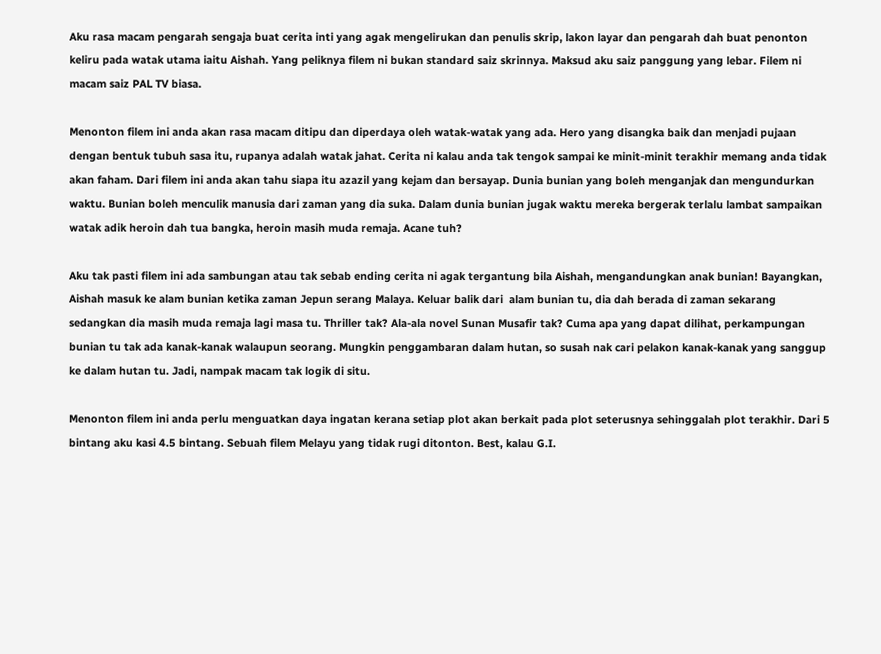Aku rasa macam pengarah sengaja buat cerita inti yang agak mengelirukan dan penulis skrip, lakon layar dan pengarah dah buat penonton keliru pada watak utama iaitu Aishah. Yang peliknya filem ni bukan standard saiz skrinnya. Maksud aku saiz panggung yang lebar. Filem ni macam saiz PAL TV biasa.

Menonton filem ini anda akan rasa macam ditipu dan diperdaya oleh watak-watak yang ada. Hero yang disangka baik dan menjadi pujaan dengan bentuk tubuh sasa itu, rupanya adalah watak jahat. Cerita ni kalau anda tak tengok sampai ke minit-minit terakhir memang anda tidak akan faham. Dari filem ini anda akan tahu siapa itu azazil yang kejam dan bersayap. Dunia bunian yang boleh menganjak dan mengundurkan waktu. Bunian boleh menculik manusia dari zaman yang dia suka. Dalam dunia bunian jugak waktu mereka bergerak terlalu lambat sampaikan watak adik heroin dah tua bangka, heroin masih muda remaja. Acane tuh?

Aku tak pasti filem ini ada sambungan atau tak sebab ending cerita ni agak tergantung bila Aishah, mengandungkan anak bunian! Bayangkan, Aishah masuk ke alam bunian ketika zaman Jepun serang Malaya. Keluar balik dari  alam bunian tu, dia dah berada di zaman sekarang sedangkan dia masih muda remaja lagi masa tu. Thriller tak? Ala-ala novel Sunan Musafir tak? Cuma apa yang dapat dilihat, perkampungan bunian tu tak ada kanak-kanak walaupun seorang. Mungkin penggambaran dalam hutan, so susah nak cari pelakon kanak-kanak yang sanggup ke dalam hutan tu. Jadi, nampak macam tak logik di situ.

Menonton filem ini anda perlu menguatkan daya ingatan kerana setiap plot akan berkait pada plot seterusnya sehinggalah plot terakhir. Dari 5 bintang aku kasi 4.5 bintang. Sebuah filem Melayu yang tidak rugi ditonton. Best, kalau G.I.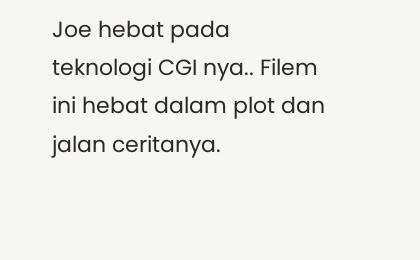Joe hebat pada teknologi CGI nya.. Filem ini hebat dalam plot dan jalan ceritanya.